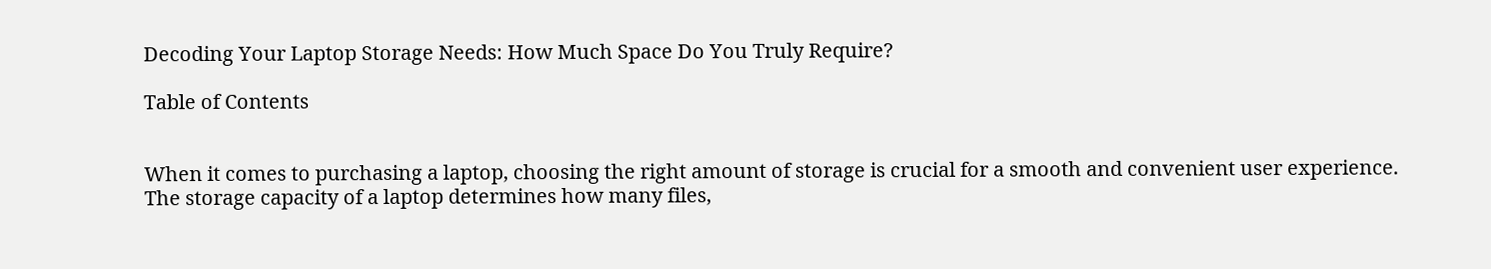Decoding Your Laptop Storage Needs: How Much Space Do You Truly Require?

Table of Contents


When it comes to purchasing a laptop, choosing the right amount of storage is crucial for a smooth and convenient user experience. The storage capacity of a laptop determines how many files,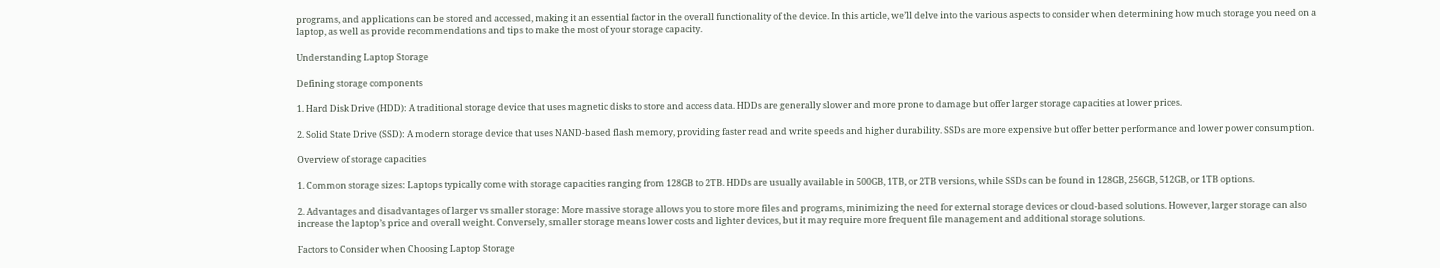programs, and applications can be stored and accessed, making it an essential factor in the overall functionality of the device. In this article, we’ll delve into the various aspects to consider when determining how much storage you need on a laptop, as well as provide recommendations and tips to make the most of your storage capacity.

Understanding Laptop Storage

Defining storage components

1. Hard Disk Drive (HDD): A traditional storage device that uses magnetic disks to store and access data. HDDs are generally slower and more prone to damage but offer larger storage capacities at lower prices.

2. Solid State Drive (SSD): A modern storage device that uses NAND-based flash memory, providing faster read and write speeds and higher durability. SSDs are more expensive but offer better performance and lower power consumption.

Overview of storage capacities

1. Common storage sizes: Laptops typically come with storage capacities ranging from 128GB to 2TB. HDDs are usually available in 500GB, 1TB, or 2TB versions, while SSDs can be found in 128GB, 256GB, 512GB, or 1TB options.

2. Advantages and disadvantages of larger vs smaller storage: More massive storage allows you to store more files and programs, minimizing the need for external storage devices or cloud-based solutions. However, larger storage can also increase the laptop’s price and overall weight. Conversely, smaller storage means lower costs and lighter devices, but it may require more frequent file management and additional storage solutions.

Factors to Consider when Choosing Laptop Storage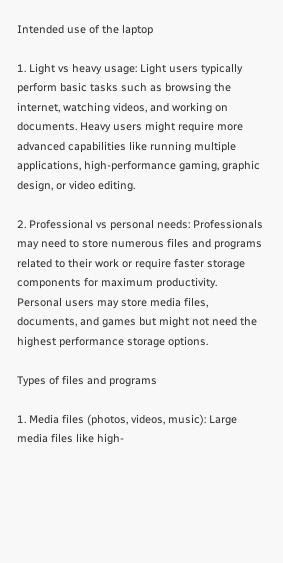Intended use of the laptop

1. Light vs heavy usage: Light users typically perform basic tasks such as browsing the internet, watching videos, and working on documents. Heavy users might require more advanced capabilities like running multiple applications, high-performance gaming, graphic design, or video editing.

2. Professional vs personal needs: Professionals may need to store numerous files and programs related to their work or require faster storage components for maximum productivity. Personal users may store media files, documents, and games but might not need the highest performance storage options.

Types of files and programs

1. Media files (photos, videos, music): Large media files like high-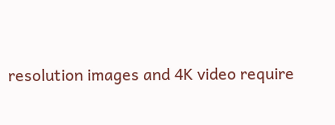resolution images and 4K video require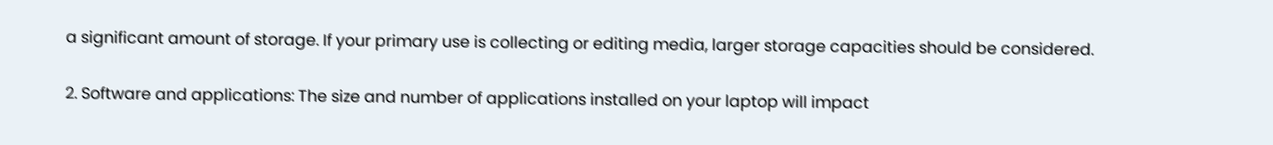a significant amount of storage. If your primary use is collecting or editing media, larger storage capacities should be considered.

2. Software and applications: The size and number of applications installed on your laptop will impact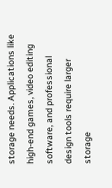storage needs. Applications like high-end games, video editing software, and professional design tools require larger storage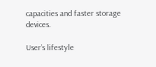capacities and faster storage devices.

User’s lifestyle